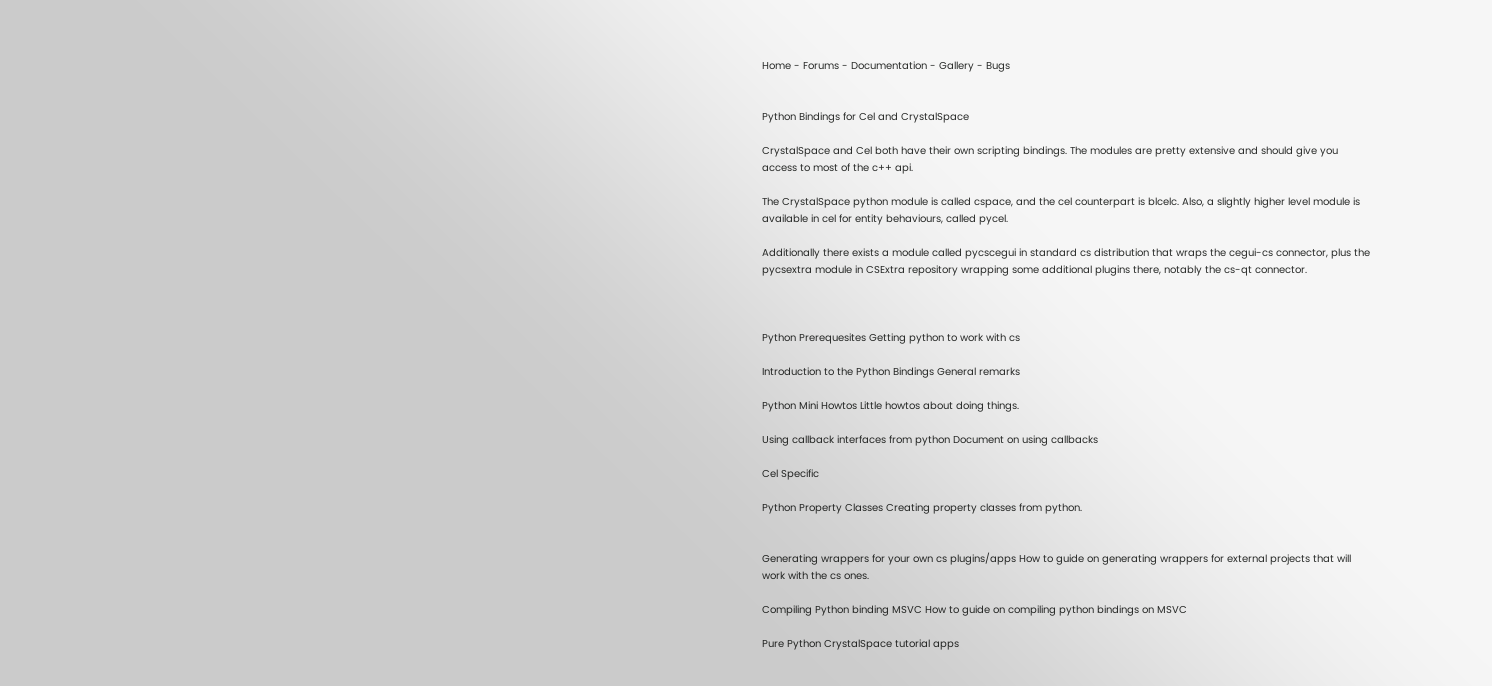Home - Forums - Documentation - Gallery - Bugs


Python Bindings for Cel and CrystalSpace

CrystalSpace and Cel both have their own scripting bindings. The modules are pretty extensive and should give you access to most of the c++ api.

The CrystalSpace python module is called cspace, and the cel counterpart is blcelc. Also, a slightly higher level module is available in cel for entity behaviours, called pycel.

Additionally there exists a module called pycscegui in standard cs distribution that wraps the cegui-cs connector, plus the pycsextra module in CSExtra repository wrapping some additional plugins there, notably the cs-qt connector.



Python Prerequesites Getting python to work with cs

Introduction to the Python Bindings General remarks

Python Mini Howtos Little howtos about doing things.

Using callback interfaces from python Document on using callbacks

Cel Specific

Python Property Classes Creating property classes from python.


Generating wrappers for your own cs plugins/apps How to guide on generating wrappers for external projects that will work with the cs ones.

Compiling Python binding MSVC How to guide on compiling python bindings on MSVC

Pure Python CrystalSpace tutorial apps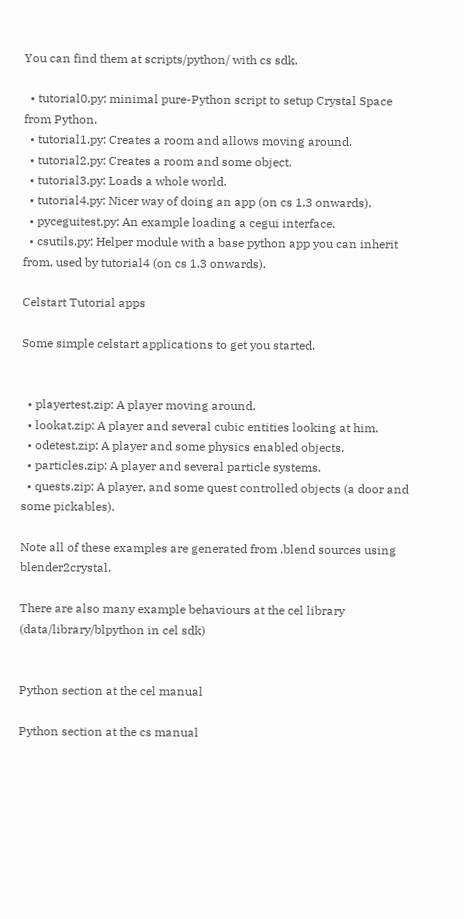You can find them at scripts/python/ with cs sdk.

  • tutorial0.py: minimal pure-Python script to setup Crystal Space from Python.
  • tutorial1.py: Creates a room and allows moving around.
  • tutorial2.py: Creates a room and some object.
  • tutorial3.py: Loads a whole world.
  • tutorial4.py: Nicer way of doing an app (on cs 1.3 onwards).
  • pyceguitest.py: An example loading a cegui interface.
  • csutils.py: Helper module with a base python app you can inherit from, used by tutorial4 (on cs 1.3 onwards).

Celstart Tutorial apps

Some simple celstart applications to get you started.


  • playertest.zip: A player moving around.
  • lookat.zip: A player and several cubic entities looking at him.
  • odetest.zip: A player and some physics enabled objects.
  • particles.zip: A player and several particle systems.
  • quests.zip: A player, and some quest controlled objects (a door and some pickables).

Note all of these examples are generated from .blend sources using blender2crystal.

There are also many example behaviours at the cel library (data/library/blpython in cel sdk)


Python section at the cel manual

Python section at the cs manual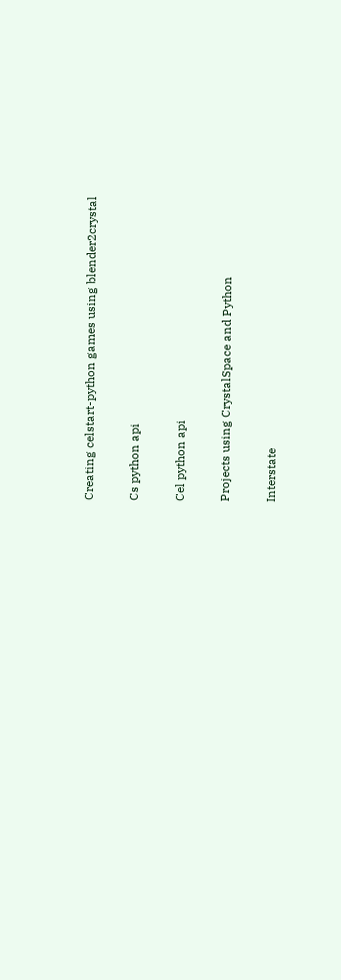Creating celstart-python games using blender2crystal

Cs python api

Cel python api

Projects using CrystalSpace and Python

Interstate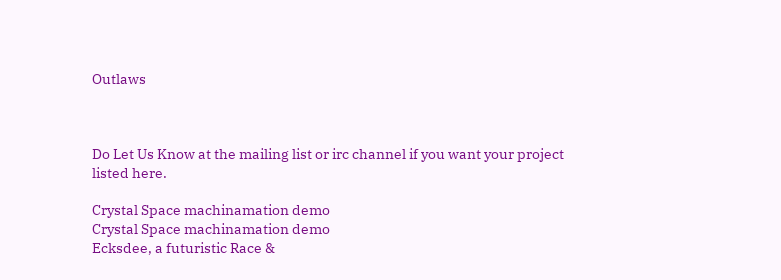Outlaws



Do Let Us Know at the mailing list or irc channel if you want your project listed here.

Crystal Space machinamation demo
Crystal Space machinamation demo
Ecksdee, a futuristic Race &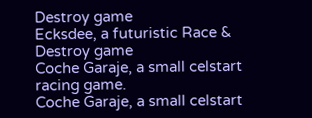Destroy game
Ecksdee, a futuristic Race & Destroy game
Coche Garaje, a small celstart racing game.
Coche Garaje, a small celstart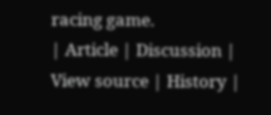racing game.
| Article | Discussion | View source | History |